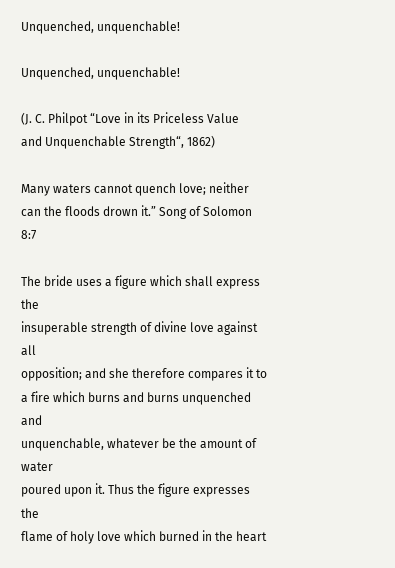Unquenched, unquenchable!

Unquenched, unquenchable!

(J. C. Philpot “Love in its Priceless Value
and Unquenchable Strength“, 1862)

Many waters cannot quench love; neither can the floods drown it.” Song of Solomon 8:7

The bride uses a figure which shall express the
insuperable strength of divine love against all
opposition; and she therefore compares it to
a fire which burns and burns unquenched and
unquenchable, whatever be the amount of water
poured upon it. Thus the figure expresses the
flame of holy love which burned in the heart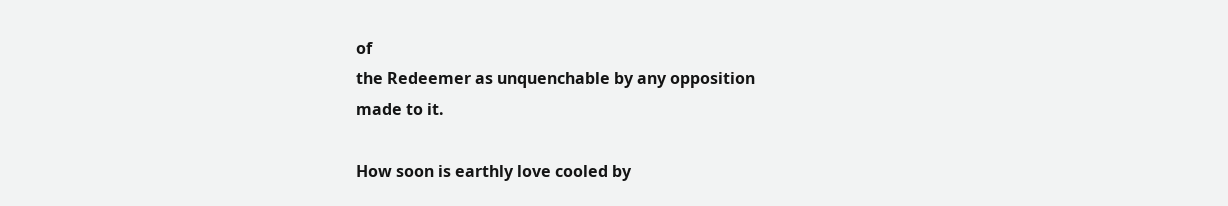of
the Redeemer as unquenchable by any opposition
made to it.

How soon is earthly love cooled by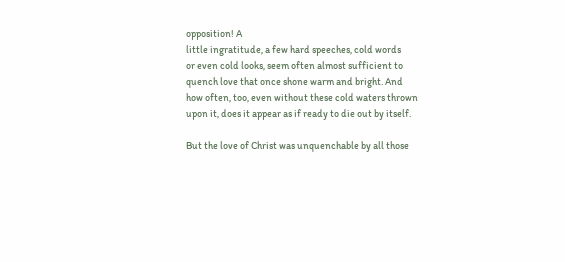opposition! A
little ingratitude, a few hard speeches, cold words
or even cold looks, seem often almost sufficient to
quench love that once shone warm and bright. And
how often, too, even without these cold waters thrown
upon it, does it appear as if ready to die out by itself.

But the love of Christ was unquenchable by all those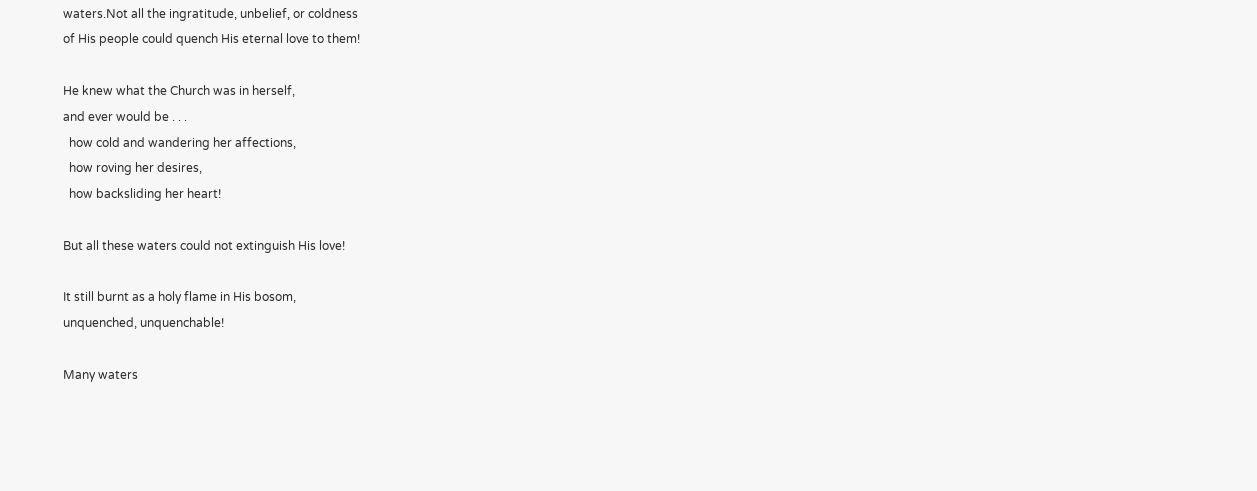waters.Not all the ingratitude, unbelief, or coldness
of His people could quench His eternal love to them!

He knew what the Church was in herself,
and ever would be . . .
  how cold and wandering her affections,
  how roving her desires,
  how backsliding her heart!

But all these waters could not extinguish His love!

It still burnt as a holy flame in His bosom,
unquenched, unquenchable!

Many waters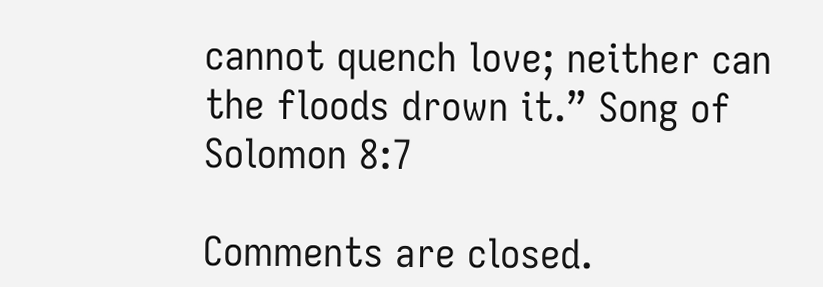cannot quench love; neither can the floods drown it.” Song of Solomon 8:7

Comments are closed.